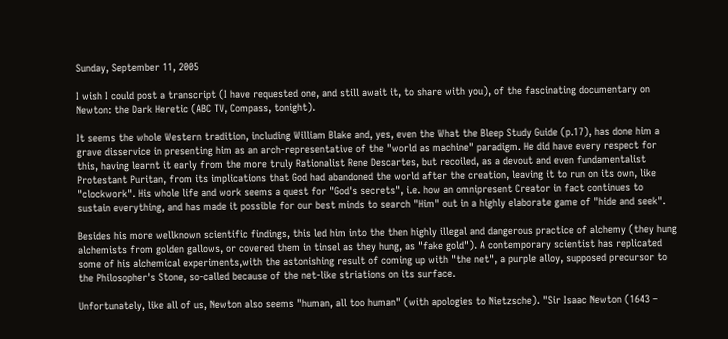Sunday, September 11, 2005

I wish I could post a transcript (I have requested one, and still await it, to share with you), of the fascinating documentary on Newton: the Dark Heretic (ABC TV, Compass, tonight).

It seems the whole Western tradition, including William Blake and, yes, even the What the Bleep Study Guide (p.17), has done him a grave disservice in presenting him as an arch-representative of the "world as machine" paradigm. He did have every respect for this, having learnt it early from the more truly Rationalist Rene Descartes, but recoiled, as a devout and even fundamentalist Protestant Puritan, from its implications that God had abandoned the world after the creation, leaving it to run on its own, like "clockwork". His whole life and work seems a quest for "God's secrets", i.e. how an omnipresent Creator in fact continues to sustain everything, and has made it possible for our best minds to search "Him" out in a highly elaborate game of "hide and seek".

Besides his more wellknown scientific findings, this led him into the then highly illegal and dangerous practice of alchemy (they hung alchemists from golden gallows, or covered them in tinsel as they hung, as "fake gold"). A contemporary scientist has replicated some of his alchemical experiments,with the astonishing result of coming up with "the net", a purple alloy, supposed precursor to the Philosopher's Stone, so-called because of the net-like striations on its surface.

Unfortunately, like all of us, Newton also seems "human, all too human" (with apologies to Nietzsche). "Sir Isaac Newton (1643 –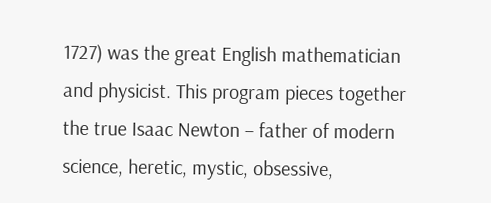1727) was the great English mathematician and physicist. This program pieces together the true Isaac Newton – father of modern science, heretic, mystic, obsessive,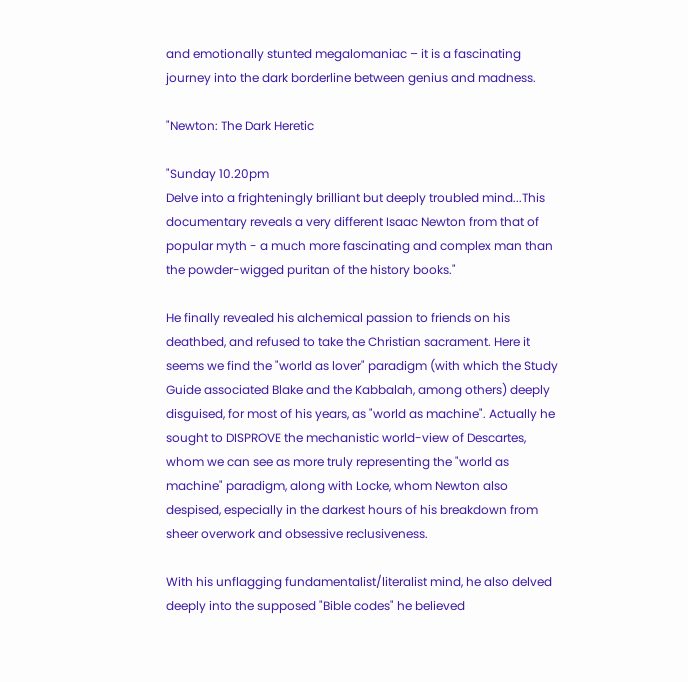and emotionally stunted megalomaniac – it is a fascinating journey into the dark borderline between genius and madness.

"Newton: The Dark Heretic

"Sunday 10.20pm
Delve into a frighteningly brilliant but deeply troubled mind...This documentary reveals a very different Isaac Newton from that of popular myth - a much more fascinating and complex man than the powder-wigged puritan of the history books."

He finally revealed his alchemical passion to friends on his deathbed, and refused to take the Christian sacrament. Here it seems we find the "world as lover" paradigm (with which the Study Guide associated Blake and the Kabbalah, among others) deeply disguised, for most of his years, as "world as machine". Actually he sought to DISPROVE the mechanistic world-view of Descartes, whom we can see as more truly representing the "world as machine" paradigm, along with Locke, whom Newton also despised, especially in the darkest hours of his breakdown from sheer overwork and obsessive reclusiveness.

With his unflagging fundamentalist/literalist mind, he also delved deeply into the supposed "Bible codes" he believed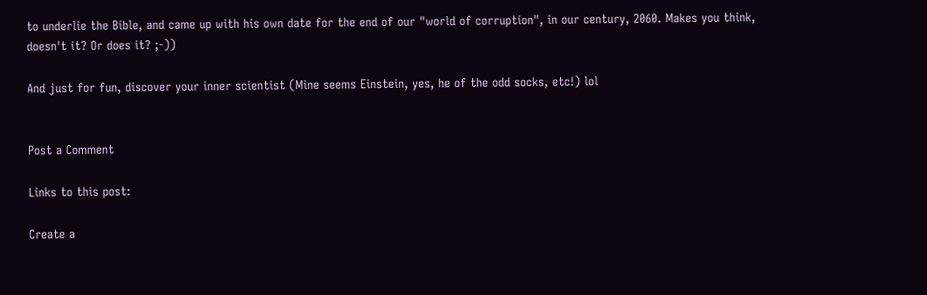to underlie the Bible, and came up with his own date for the end of our "world of corruption", in our century, 2060. Makes you think, doesn't it? Or does it? ;-))

And just for fun, discover your inner scientist (Mine seems Einstein, yes, he of the odd socks, etc!) lol


Post a Comment

Links to this post:

Create a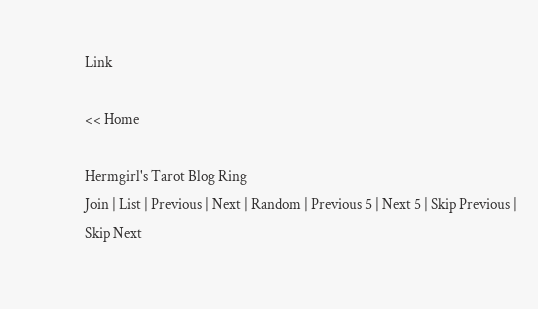Link

<< Home

Hermgirl's Tarot Blog Ring
Join | List | Previous | Next | Random | Previous 5 | Next 5 | Skip Previous | Skip Next